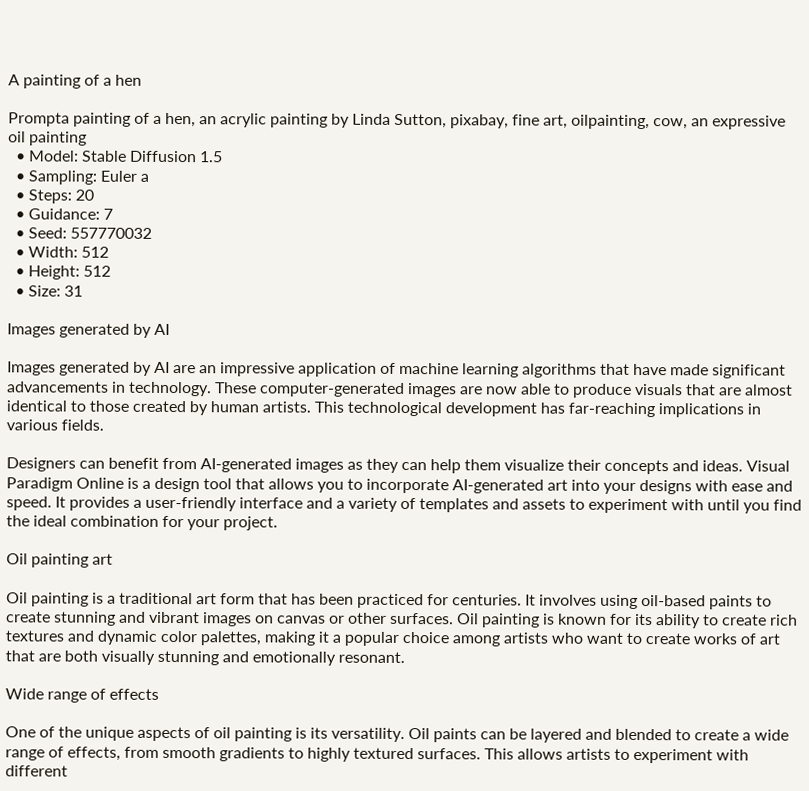A painting of a hen

Prompta painting of a hen, an acrylic painting by Linda Sutton, pixabay, fine art, oilpainting, cow, an expressive oil painting
  • Model: Stable Diffusion 1.5
  • Sampling: Euler a
  • Steps: 20
  • Guidance: 7
  • Seed: 557770032
  • Width: 512
  • Height: 512
  • Size: 31

Images generated by AI

Images generated by AI are an impressive application of machine learning algorithms that have made significant advancements in technology. These computer-generated images are now able to produce visuals that are almost identical to those created by human artists. This technological development has far-reaching implications in various fields.

Designers can benefit from AI-generated images as they can help them visualize their concepts and ideas. Visual Paradigm Online is a design tool that allows you to incorporate AI-generated art into your designs with ease and speed. It provides a user-friendly interface and a variety of templates and assets to experiment with until you find the ideal combination for your project.

Oil painting art

Oil painting is a traditional art form that has been practiced for centuries. It involves using oil-based paints to create stunning and vibrant images on canvas or other surfaces. Oil painting is known for its ability to create rich textures and dynamic color palettes, making it a popular choice among artists who want to create works of art that are both visually stunning and emotionally resonant.

Wide range of effects

One of the unique aspects of oil painting is its versatility. Oil paints can be layered and blended to create a wide range of effects, from smooth gradients to highly textured surfaces. This allows artists to experiment with different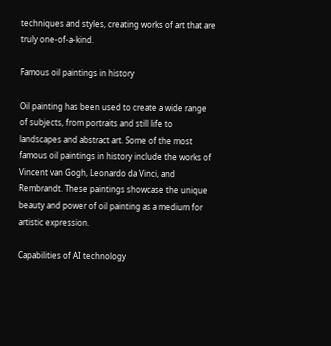techniques and styles, creating works of art that are truly one-of-a-kind.

Famous oil paintings in history

Oil painting has been used to create a wide range of subjects, from portraits and still life to landscapes and abstract art. Some of the most famous oil paintings in history include the works of Vincent van Gogh, Leonardo da Vinci, and Rembrandt. These paintings showcase the unique beauty and power of oil painting as a medium for artistic expression.

Capabilities of AI technology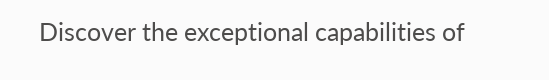Discover the exceptional capabilities of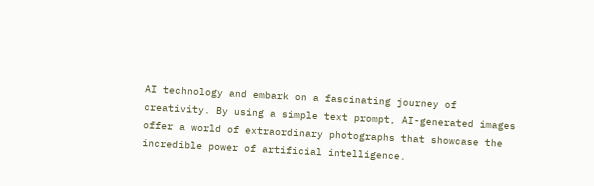AI technology and embark on a fascinating journey of creativity. By using a simple text prompt, AI-generated images offer a world of extraordinary photographs that showcase the incredible power of artificial intelligence.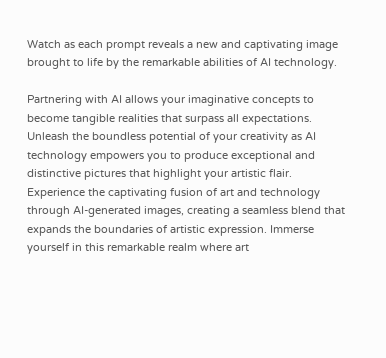Watch as each prompt reveals a new and captivating image brought to life by the remarkable abilities of AI technology.

Partnering with AI allows your imaginative concepts to become tangible realities that surpass all expectations. Unleash the boundless potential of your creativity as AI technology empowers you to produce exceptional and distinctive pictures that highlight your artistic flair. Experience the captivating fusion of art and technology through AI-generated images, creating a seamless blend that expands the boundaries of artistic expression. Immerse yourself in this remarkable realm where art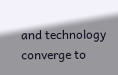and technology converge to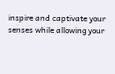inspire and captivate your senses while allowing your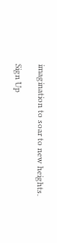imagination to soar to new heights.

Sign Up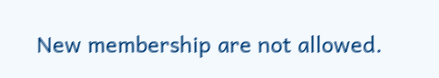New membership are not allowed.